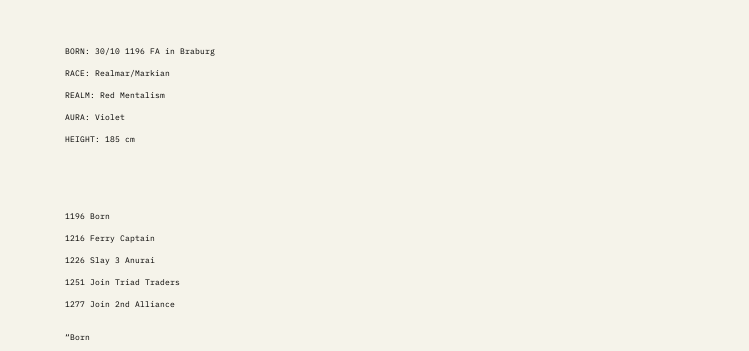BORN: 30/10 1196 FA in Braburg

RACE: Realmar/Markian

REALM: Red Mentalism

AURA: Violet

HEIGHT: 185 cm






1196 Born

1216 Ferry Captain

1226 Slay 3 Anurai

1251 Join Triad Traders

1277 Join 2nd Alliance


“Born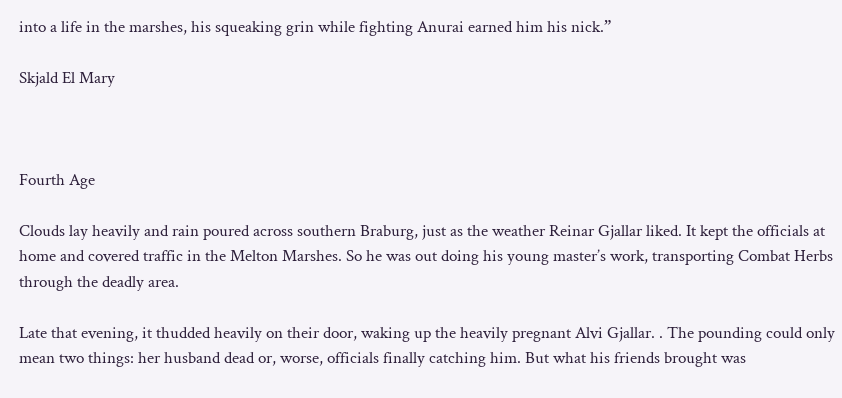into a life in the marshes, his squeaking grin while fighting Anurai earned him his nick.”

Skjald El Mary



Fourth Age

Clouds lay heavily and rain poured across southern Braburg, just as the weather Reinar Gjallar liked. It kept the officials at home and covered traffic in the Melton Marshes. So he was out doing his young master’s work, transporting Combat Herbs through the deadly area.

Late that evening, it thudded heavily on their door, waking up the heavily pregnant Alvi Gjallar. . The pounding could only mean two things: her husband dead or, worse, officials finally catching him. But what his friends brought was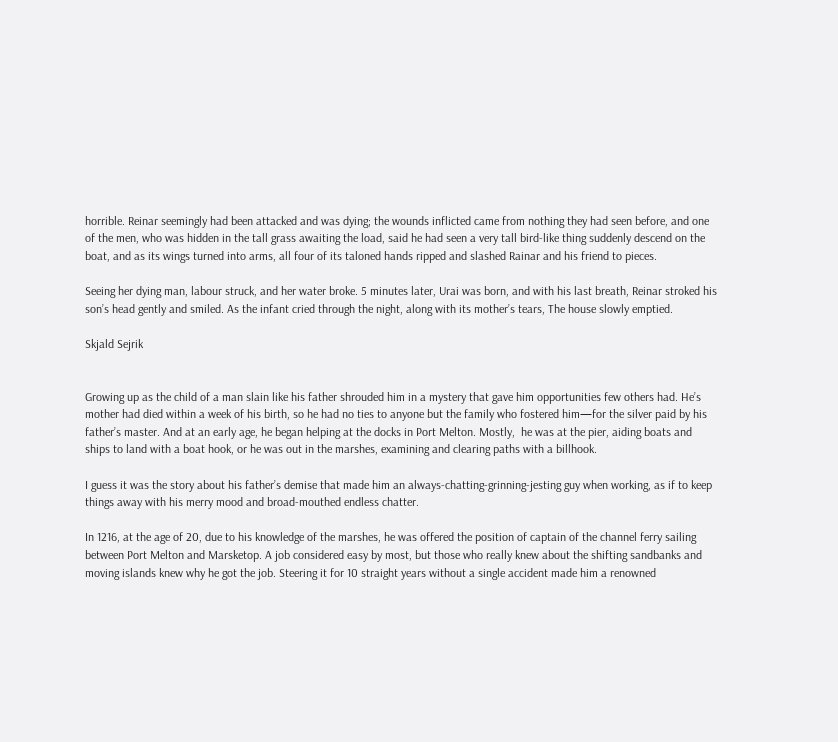horrible. Reinar seemingly had been attacked and was dying; the wounds inflicted came from nothing they had seen before, and one of the men, who was hidden in the tall grass awaiting the load, said he had seen a very tall bird-like thing suddenly descend on the boat, and as its wings turned into arms, all four of its taloned hands ripped and slashed Rainar and his friend to pieces.

Seeing her dying man, labour struck, and her water broke. 5 minutes later, Urai was born, and with his last breath, Reinar stroked his son’s head gently and smiled. As the infant cried through the night, along with its mother’s tears, The house slowly emptied.

Skjald Sejrik


Growing up as the child of a man slain like his father shrouded him in a mystery that gave him opportunities few others had. He’s mother had died within a week of his birth, so he had no ties to anyone but the family who fostered him—for the silver paid by his father’s master. And at an early age, he began helping at the docks in Port Melton. Mostly,  he was at the pier, aiding boats and ships to land with a boat hook, or he was out in the marshes, examining and clearing paths with a billhook.

I guess it was the story about his father’s demise that made him an always-chatting-grinning-jesting guy when working, as if to keep things away with his merry mood and broad-mouthed endless chatter.

In 1216, at the age of 20, due to his knowledge of the marshes, he was offered the position of captain of the channel ferry sailing between Port Melton and Marsketop. A job considered easy by most, but those who really knew about the shifting sandbanks and moving islands knew why he got the job. Steering it for 10 straight years without a single accident made him a renowned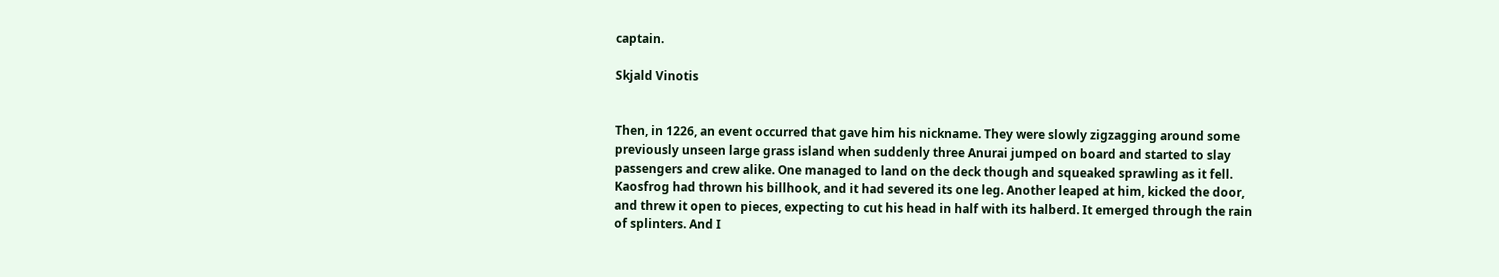captain.

Skjald Vinotis


Then, in 1226, an event occurred that gave him his nickname. They were slowly zigzagging around some previously unseen large grass island when suddenly three Anurai jumped on board and started to slay passengers and crew alike. One managed to land on the deck though and squeaked sprawling as it fell. Kaosfrog had thrown his billhook, and it had severed its one leg. Another leaped at him, kicked the door, and threw it open to pieces, expecting to cut his head in half with its halberd. It emerged through the rain of splinters. And I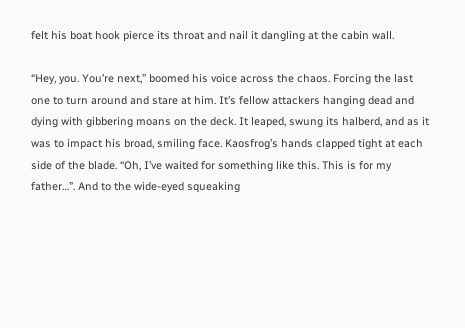felt his boat hook pierce its throat and nail it dangling at the cabin wall.

“Hey, you. You’re next,” boomed his voice across the chaos. Forcing the last one to turn around and stare at him. It’s fellow attackers hanging dead and dying with gibbering moans on the deck. It leaped, swung its halberd, and as it was to impact his broad, smiling face. Kaosfrog’s hands clapped tight at each side of the blade. “Oh, I’ve waited for something like this. This is for my father…”. And to the wide-eyed squeaking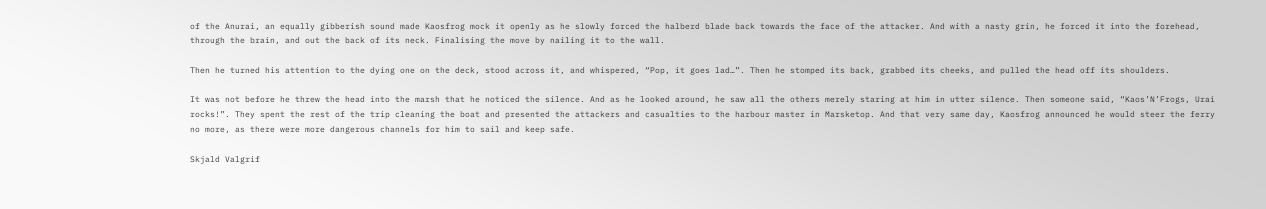of the Anurai, an equally gibberish sound made Kaosfrog mock it openly as he slowly forced the halberd blade back towards the face of the attacker. And with a nasty grin, he forced it into the forehead, through the brain, and out the back of its neck. Finalising the move by nailing it to the wall.

Then he turned his attention to the dying one on the deck, stood across it, and whispered, “Pop, it goes lad…”. Then he stomped its back, grabbed its cheeks, and pulled the head off its shoulders.

It was not before he threw the head into the marsh that he noticed the silence. And as he looked around, he saw all the others merely staring at him in utter silence. Then someone said, “Kaos’N’Frogs, Urai rocks!”. They spent the rest of the trip cleaning the boat and presented the attackers and casualties to the harbour master in Marsketop. And that very same day, Kaosfrog announced he would steer the ferry no more, as there were more dangerous channels for him to sail and keep safe.

Skjald Valgrif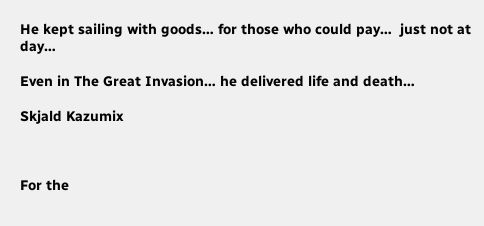He kept sailing with goods… for those who could pay…  just not at day…

Even in The Great Invasion… he delivered life and death…

Skjald Kazumix



For the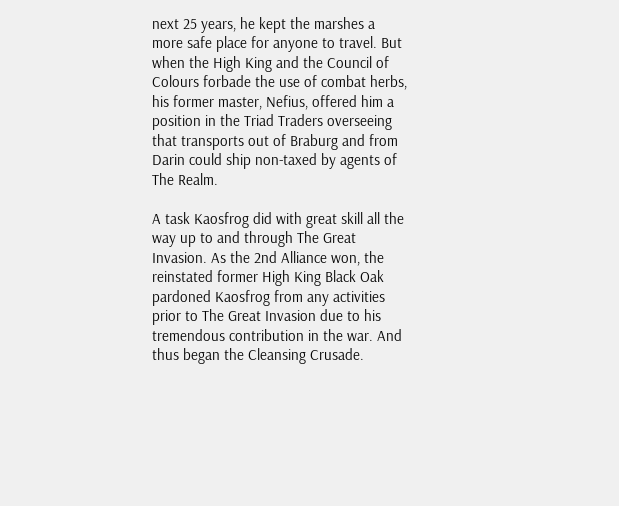next 25 years, he kept the marshes a more safe place for anyone to travel. But when the High King and the Council of Colours forbade the use of combat herbs, his former master, Nefius, offered him a position in the Triad Traders overseeing that transports out of Braburg and from Darin could ship non-taxed by agents of The Realm.

A task Kaosfrog did with great skill all the way up to and through The Great Invasion. As the 2nd Alliance won, the reinstated former High King Black Oak pardoned Kaosfrog from any activities prior to The Great Invasion due to his tremendous contribution in the war. And thus began the Cleansing Crusade.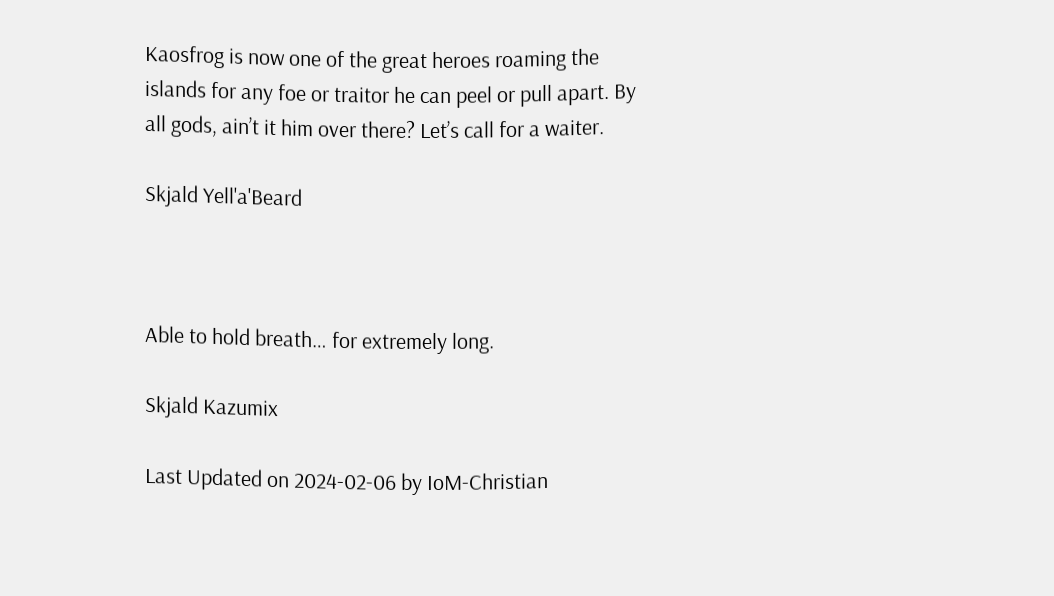Kaosfrog is now one of the great heroes roaming the islands for any foe or traitor he can peel or pull apart. By all gods, ain’t it him over there? Let’s call for a waiter.

Skjald Yell'a'Beard



Able to hold breath… for extremely long.

Skjald Kazumix

Last Updated on 2024-02-06 by IoM-Christian